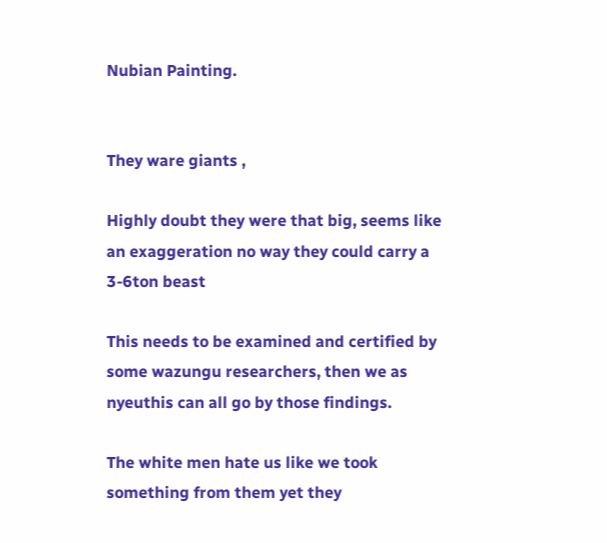Nubian Painting.


They ware giants ,

Highly doubt they were that big, seems like an exaggeration no way they could carry a 3-6ton beast

This needs to be examined and certified by some wazungu researchers, then we as nyeuthis can all go by those findings.

The white men hate us like we took something from them yet they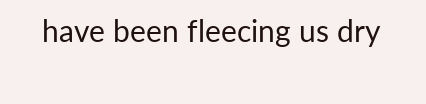have been fleecing us dry